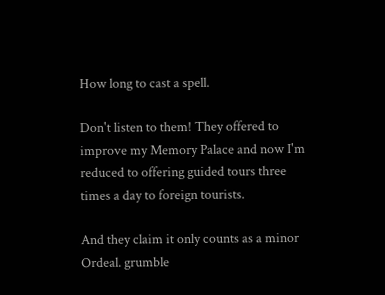How long to cast a spell.

Don't listen to them! They offered to improve my Memory Palace and now I'm reduced to offering guided tours three times a day to foreign tourists.

And they claim it only counts as a minor Ordeal. grumble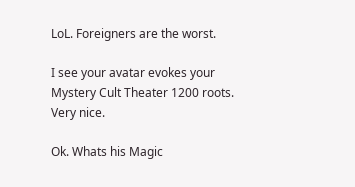LoL. Foreigners are the worst.

I see your avatar evokes your Mystery Cult Theater 1200 roots. Very nice.

Ok. Whats his Magic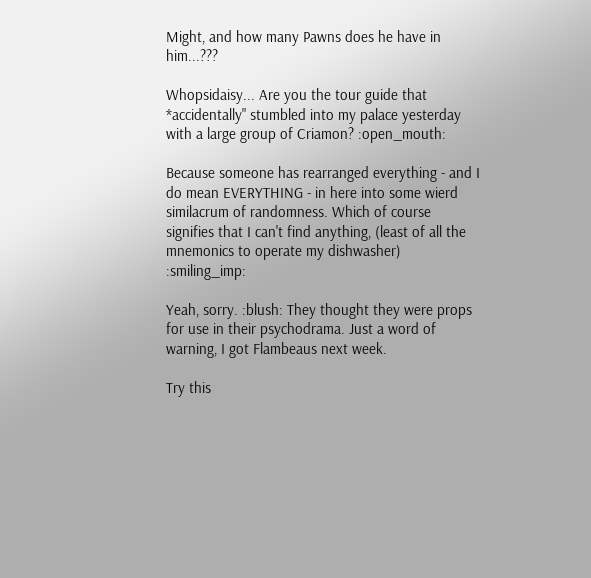Might, and how many Pawns does he have in him...???

Whopsidaisy... Are you the tour guide that *accidentally" stumbled into my palace yesterday with a large group of Criamon? :open_mouth:

Because someone has rearranged everything - and I do mean EVERYTHING - in here into some wierd similacrum of randomness. Which of course signifies that I can't find anything, (least of all the mnemonics to operate my dishwasher) :smiling_imp:

Yeah, sorry. :blush: They thought they were props for use in their psychodrama. Just a word of warning, I got Flambeaus next week.

Try this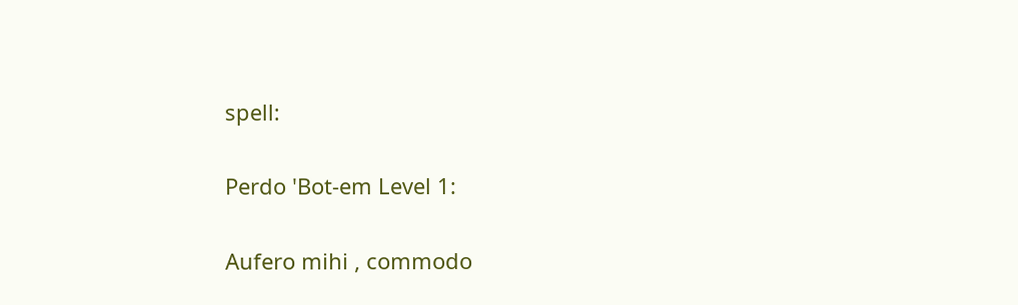spell:

Perdo 'Bot-em Level 1:

Aufero mihi , commodo